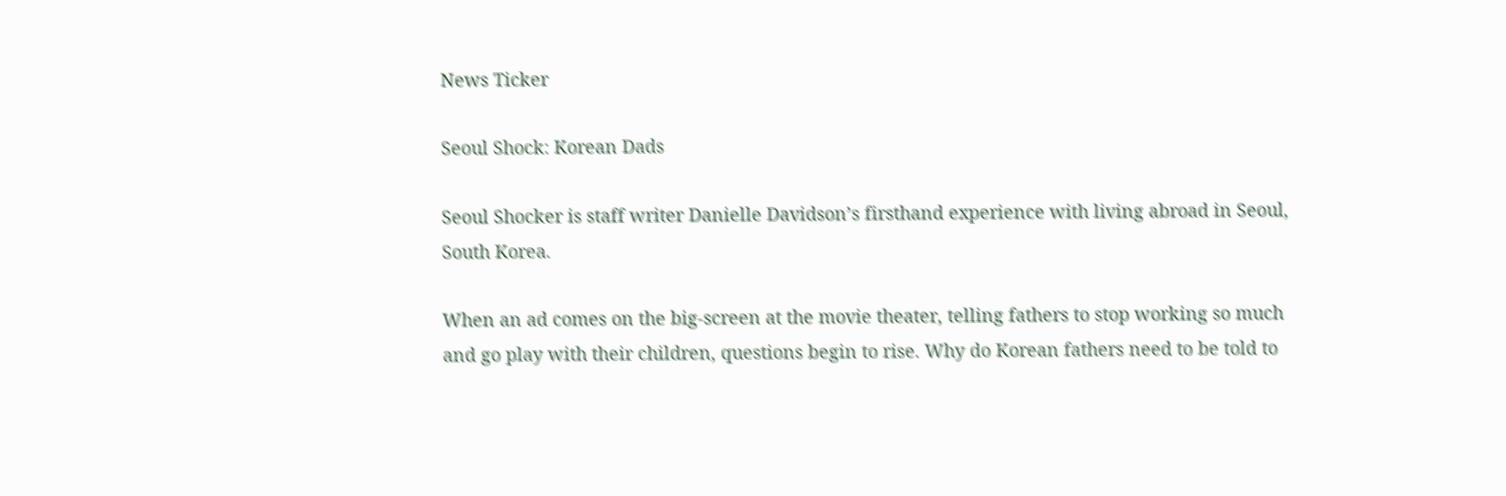News Ticker

Seoul Shock: Korean Dads

Seoul Shocker is staff writer Danielle Davidson’s firsthand experience with living abroad in Seoul, South Korea.

When an ad comes on the big-screen at the movie theater, telling fathers to stop working so much and go play with their children, questions begin to rise. Why do Korean fathers need to be told to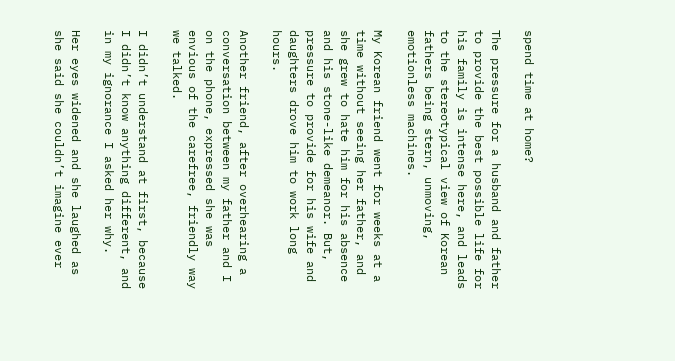spend time at home?

The pressure for a husband and father to provide the best possible life for his family is intense here, and leads to the stereotypical view of Korean fathers being stern, unmoving, emotionless machines.

My Korean friend went for weeks at a time without seeing her father, and she grew to hate him for his absence and his stone-like demeanor. But, pressure to provide for his wife and daughters drove him to work long hours.

Another friend, after overhearing a conversation between my father and I on the phone, expressed she was envious of the carefree, friendly way we talked.

I didn’t understand at first, because I didn’t know anything different, and in my ignorance I asked her why.

Her eyes widened and she laughed as she said she couldn’t imagine ever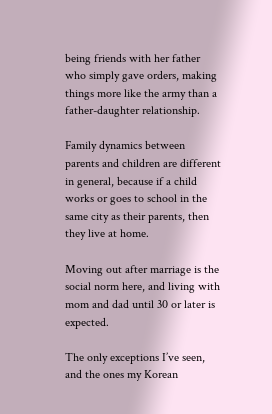being friends with her father who simply gave orders, making things more like the army than a father-daughter relationship.

Family dynamics between parents and children are different in general, because if a child works or goes to school in the same city as their parents, then they live at home.

Moving out after marriage is the social norm here, and living with mom and dad until 30 or later is expected.

The only exceptions I’ve seen, and the ones my Korean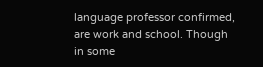language professor confirmed, are work and school. Though in some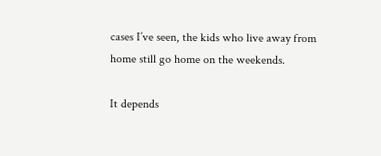cases I’ve seen, the kids who live away from home still go home on the weekends.

It depends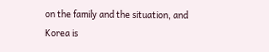on the family and the situation, and Korea is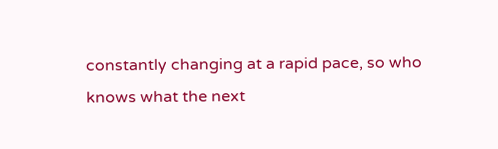constantly changing at a rapid pace, so who knows what the next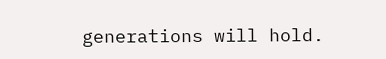generations will hold.